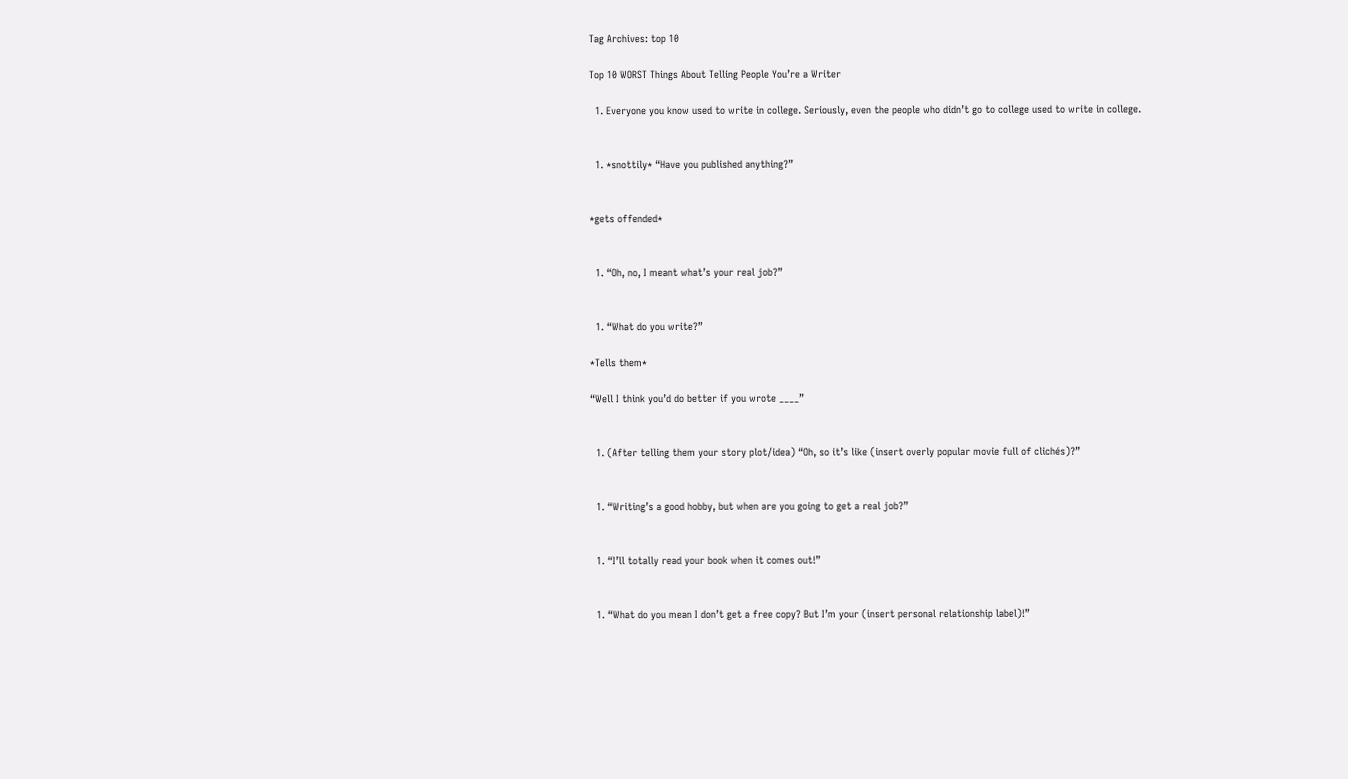Tag Archives: top 10

Top 10 WORST Things About Telling People You’re a Writer

  1. Everyone you know used to write in college. Seriously, even the people who didn’t go to college used to write in college.


  1. *snottily* “Have you published anything?”


*gets offended*


  1. “Oh, no, I meant what’s your real job?”


  1. “What do you write?”

*Tells them*

“Well I think you’d do better if you wrote ____”


  1. (After telling them your story plot/idea) “Oh, so it’s like (insert overly popular movie full of clichés)?”


  1. “Writing’s a good hobby, but when are you going to get a real job?”


  1. “I’ll totally read your book when it comes out!”


  1. “What do you mean I don’t get a free copy? But I’m your (insert personal relationship label)!”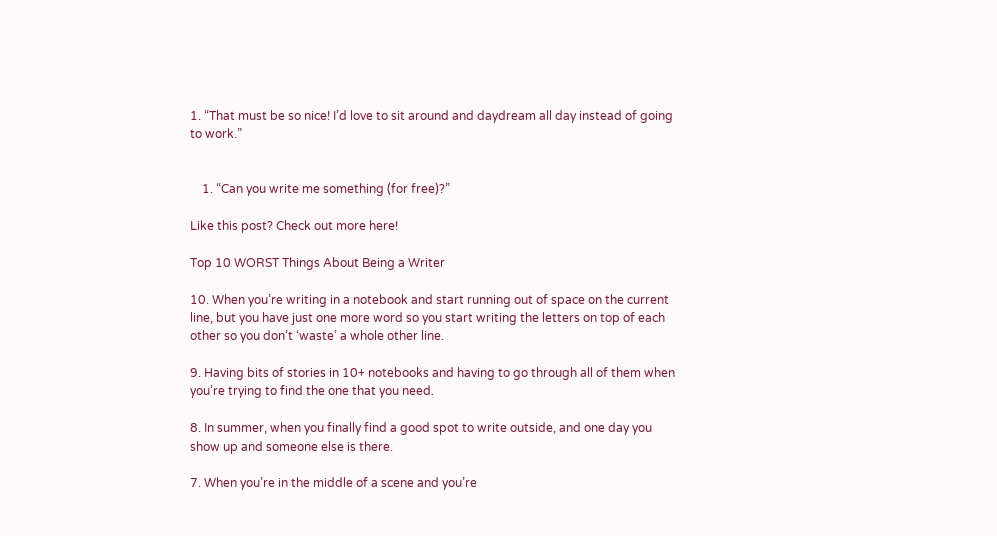1. “That must be so nice! I’d love to sit around and daydream all day instead of going to work.”


    1. “Can you write me something (for free)?”

Like this post? Check out more here!

Top 10 WORST Things About Being a Writer

10. When you’re writing in a notebook and start running out of space on the current line, but you have just one more word so you start writing the letters on top of each other so you don’t ‘waste’ a whole other line.

9. Having bits of stories in 10+ notebooks and having to go through all of them when you’re trying to find the one that you need.

8. In summer, when you finally find a good spot to write outside, and one day you show up and someone else is there.

7. When you’re in the middle of a scene and you’re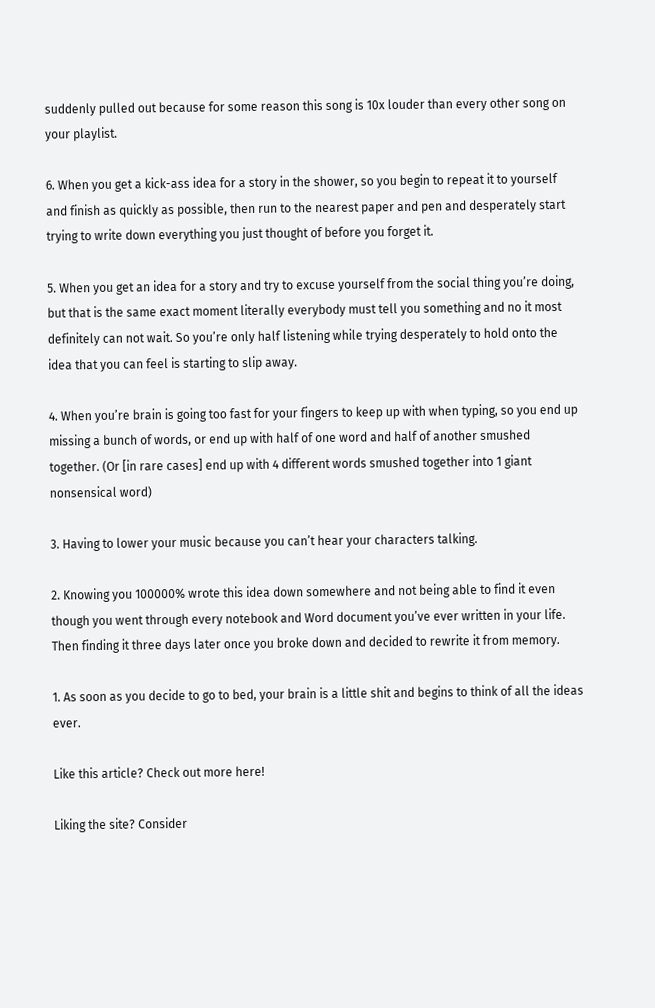suddenly pulled out because for some reason this song is 10x louder than every other song on your playlist.

6. When you get a kick-ass idea for a story in the shower, so you begin to repeat it to yourself and finish as quickly as possible, then run to the nearest paper and pen and desperately start trying to write down everything you just thought of before you forget it.

5. When you get an idea for a story and try to excuse yourself from the social thing you’re doing, but that is the same exact moment literally everybody must tell you something and no it most definitely can not wait. So you’re only half listening while trying desperately to hold onto the idea that you can feel is starting to slip away.

4. When you’re brain is going too fast for your fingers to keep up with when typing, so you end up missing a bunch of words, or end up with half of one word and half of another smushed together. (Or [in rare cases] end up with 4 different words smushed together into 1 giant nonsensical word)

3. Having to lower your music because you can’t hear your characters talking.

2. Knowing you 100000% wrote this idea down somewhere and not being able to find it even though you went through every notebook and Word document you’ve ever written in your life. Then finding it three days later once you broke down and decided to rewrite it from memory.

1. As soon as you decide to go to bed, your brain is a little shit and begins to think of all the ideas ever.

Like this article? Check out more here!

Liking the site? Consider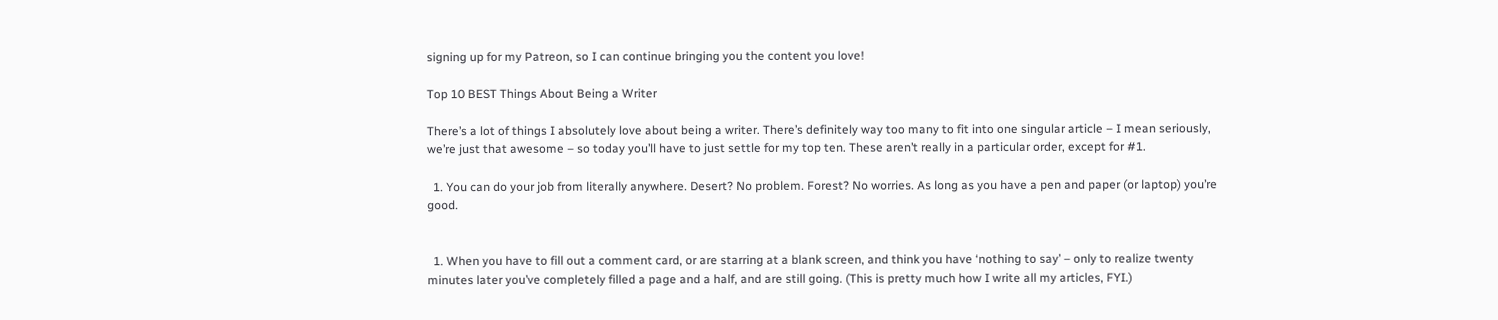signing up for my Patreon, so I can continue bringing you the content you love!

Top 10 BEST Things About Being a Writer

There’s a lot of things I absolutely love about being a writer. There’s definitely way too many to fit into one singular article – I mean seriously, we’re just that awesome – so today you’ll have to just settle for my top ten. These aren’t really in a particular order, except for #1.

  1. You can do your job from literally anywhere. Desert? No problem. Forest? No worries. As long as you have a pen and paper (or laptop) you’re good.


  1. When you have to fill out a comment card, or are starring at a blank screen, and think you have ‘nothing to say’ – only to realize twenty minutes later you’ve completely filled a page and a half, and are still going. (This is pretty much how I write all my articles, FYI.)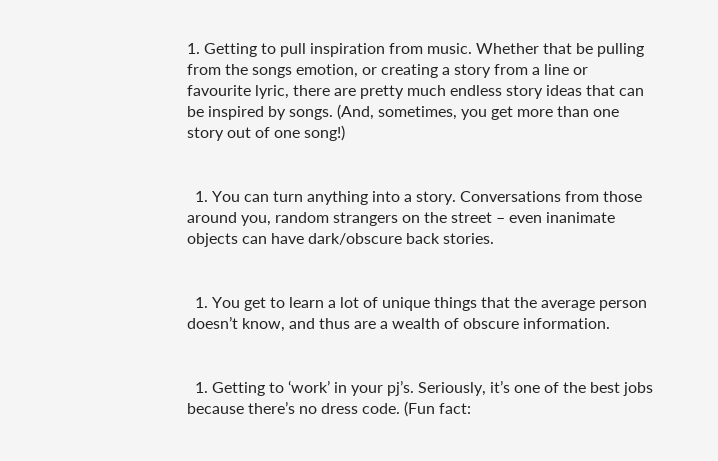1. Getting to pull inspiration from music. Whether that be pulling from the songs emotion, or creating a story from a line or favourite lyric, there are pretty much endless story ideas that can be inspired by songs. (And, sometimes, you get more than one story out of one song!)


  1. You can turn anything into a story. Conversations from those around you, random strangers on the street – even inanimate objects can have dark/obscure back stories.


  1. You get to learn a lot of unique things that the average person doesn’t know, and thus are a wealth of obscure information.


  1. Getting to ‘work’ in your pj’s. Seriously, it’s one of the best jobs because there’s no dress code. (Fun fact: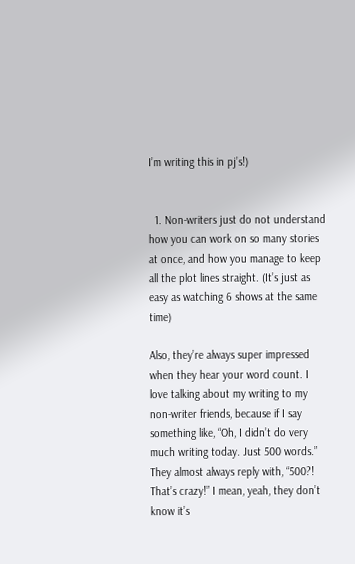I’m writing this in pj’s!)


  1. Non-writers just do not understand how you can work on so many stories at once, and how you manage to keep all the plot lines straight. (It’s just as easy as watching 6 shows at the same time)

Also, they’re always super impressed when they hear your word count. I love talking about my writing to my non-writer friends, because if I say something like, “Oh, I didn’t do very much writing today. Just 500 words.” They almost always reply with, “500?! That’s crazy!” I mean, yeah, they don’t know it’s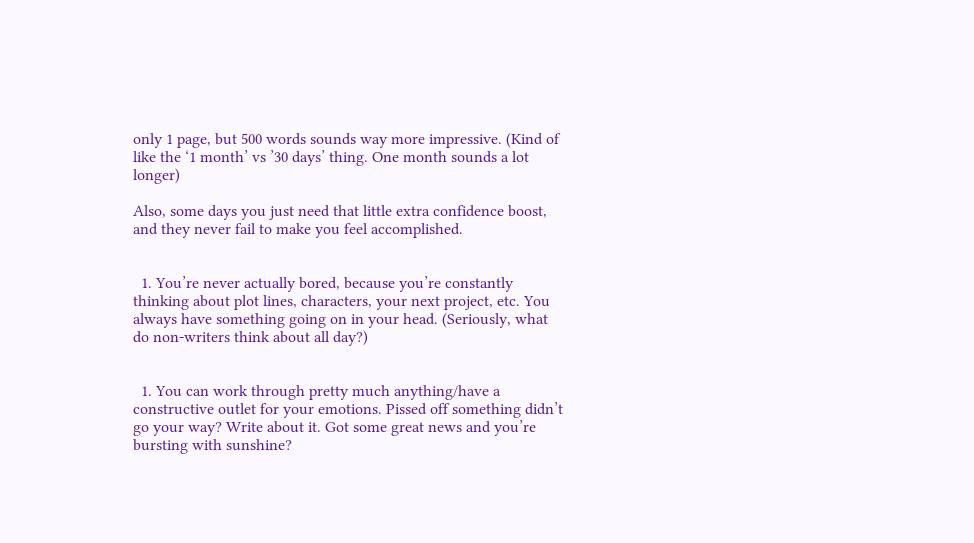only 1 page, but 500 words sounds way more impressive. (Kind of like the ‘1 month’ vs ’30 days’ thing. One month sounds a lot longer)

Also, some days you just need that little extra confidence boost, and they never fail to make you feel accomplished.


  1. You’re never actually bored, because you’re constantly thinking about plot lines, characters, your next project, etc. You always have something going on in your head. (Seriously, what do non-writers think about all day?)


  1. You can work through pretty much anything/have a constructive outlet for your emotions. Pissed off something didn’t go your way? Write about it. Got some great news and you’re bursting with sunshine?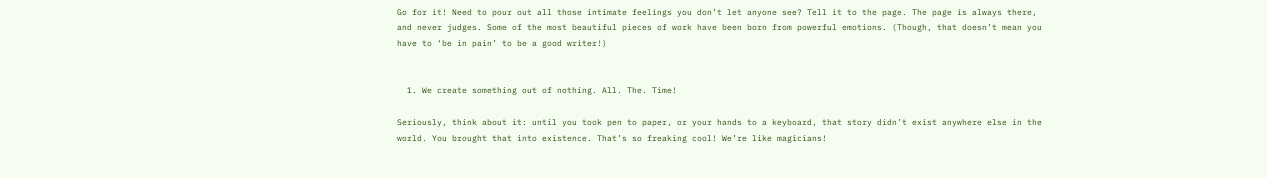Go for it! Need to pour out all those intimate feelings you don’t let anyone see? Tell it to the page. The page is always there, and never judges. Some of the most beautiful pieces of work have been born from powerful emotions. (Though, that doesn’t mean you have to ‘be in pain’ to be a good writer!)


  1. We create something out of nothing. All. The. Time!

Seriously, think about it: until you took pen to paper, or your hands to a keyboard, that story didn’t exist anywhere else in the world. You brought that into existence. That’s so freaking cool! We’re like magicians!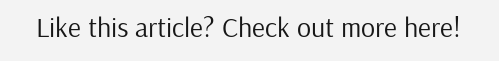Like this article? Check out more here!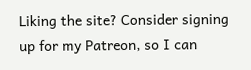Liking the site? Consider signing up for my Patreon, so I can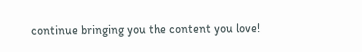continue bringing you the content you love!